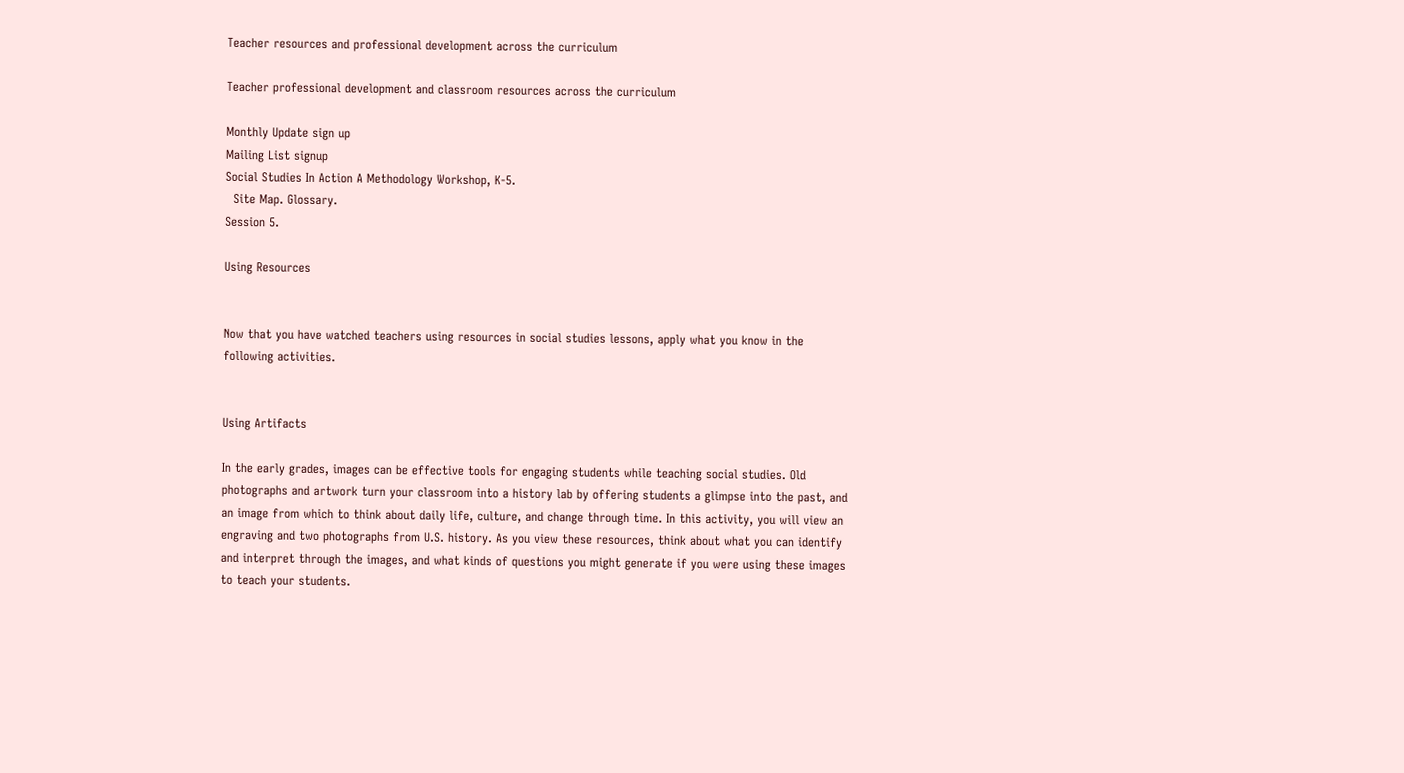Teacher resources and professional development across the curriculum

Teacher professional development and classroom resources across the curriculum

Monthly Update sign up
Mailing List signup
Social Studies In Action A Methodology Workshop, K-5.
  Site Map. Glossary.
Session 5.

Using Resources


Now that you have watched teachers using resources in social studies lessons, apply what you know in the following activities.


Using Artifacts

In the early grades, images can be effective tools for engaging students while teaching social studies. Old photographs and artwork turn your classroom into a history lab by offering students a glimpse into the past, and an image from which to think about daily life, culture, and change through time. In this activity, you will view an engraving and two photographs from U.S. history. As you view these resources, think about what you can identify and interpret through the images, and what kinds of questions you might generate if you were using these images to teach your students.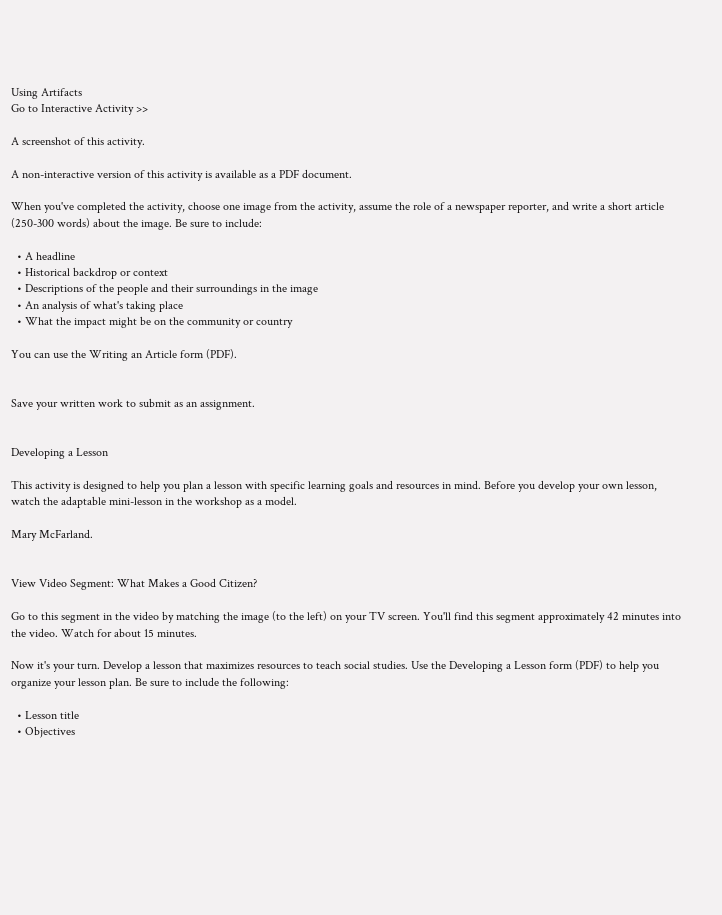Using Artifacts
Go to Interactive Activity >>

A screenshot of this activity.

A non-interactive version of this activity is available as a PDF document.

When you've completed the activity, choose one image from the activity, assume the role of a newspaper reporter, and write a short article (250-300 words) about the image. Be sure to include:

  • A headline
  • Historical backdrop or context
  • Descriptions of the people and their surroundings in the image
  • An analysis of what's taking place
  • What the impact might be on the community or country

You can use the Writing an Article form (PDF).


Save your written work to submit as an assignment.


Developing a Lesson

This activity is designed to help you plan a lesson with specific learning goals and resources in mind. Before you develop your own lesson, watch the adaptable mini-lesson in the workshop as a model.

Mary McFarland.


View Video Segment: What Makes a Good Citizen?

Go to this segment in the video by matching the image (to the left) on your TV screen. You'll find this segment approximately 42 minutes into the video. Watch for about 15 minutes.

Now it's your turn. Develop a lesson that maximizes resources to teach social studies. Use the Developing a Lesson form (PDF) to help you organize your lesson plan. Be sure to include the following:

  • Lesson title
  • Objectives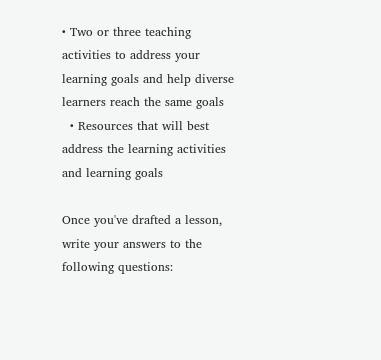• Two or three teaching activities to address your learning goals and help diverse learners reach the same goals
  • Resources that will best address the learning activities and learning goals

Once you've drafted a lesson, write your answers to the following questions: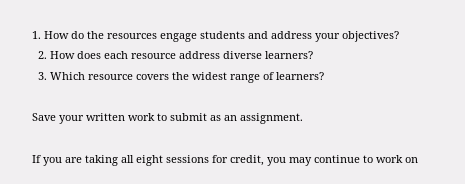1. How do the resources engage students and address your objectives?
  2. How does each resource address diverse learners?
  3. Which resource covers the widest range of learners?

Save your written work to submit as an assignment.

If you are taking all eight sessions for credit, you may continue to work on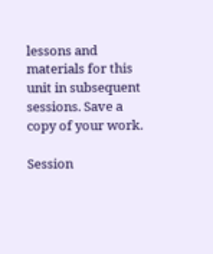lessons and materials for this unit in subsequent sessions. Save a copy of your work.

Session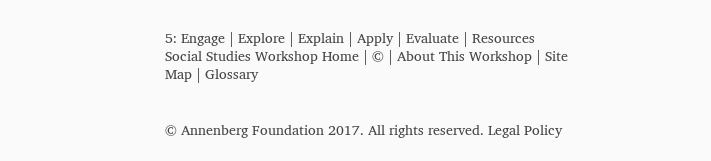5: Engage | Explore | Explain | Apply | Evaluate | Resources
Social Studies Workshop Home | © | About This Workshop | Site Map | Glossary


© Annenberg Foundation 2017. All rights reserved. Legal Policy